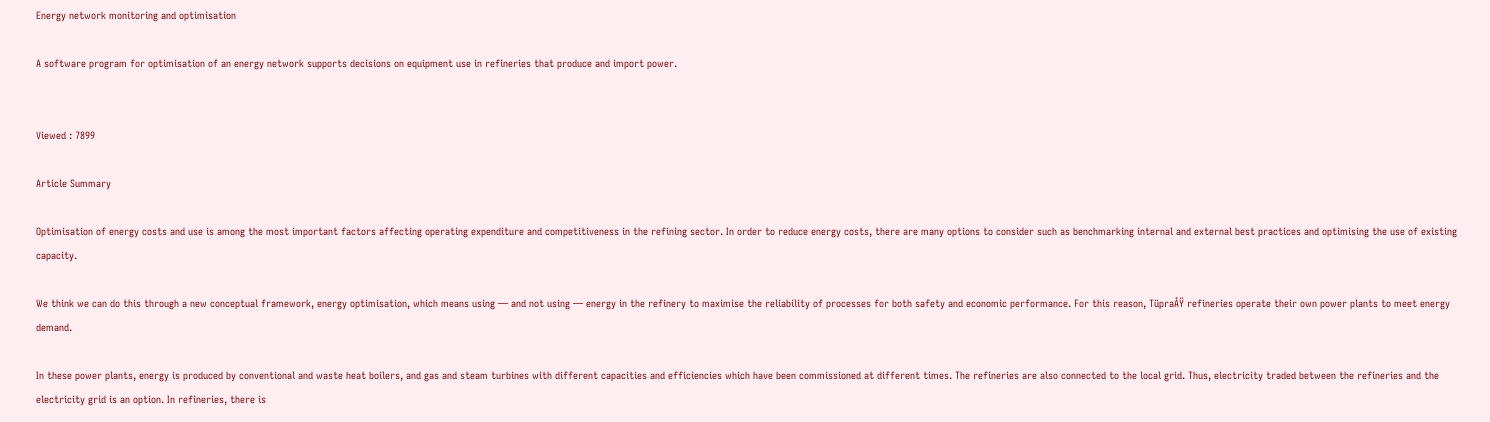Energy network monitoring and optimisation

A software program for optimisation of an energy network supports decisions on equipment use in refineries that produce and import power.


Viewed : 7899

Article Summary

Optimisation of energy costs and use is among the most important factors affecting operating expenditure and competitiveness in the refining sector. In order to reduce energy costs, there are many options to consider such as benchmarking internal and external best practices and optimising the use of existing capacity.

We think we can do this through a new conceptual framework, energy optimisation, which means using — and not using — energy in the refinery to maximise the reliability of processes for both safety and economic performance. For this reason, TüpraÅŸ refineries operate their own power plants to meet energy demand.

In these power plants, energy is produced by conventional and waste heat boilers, and gas and steam turbines with different capacities and efficiencies which have been commissioned at different times. The refineries are also connected to the local grid. Thus, electricity traded between the refineries and the electricity grid is an option. In refineries, there is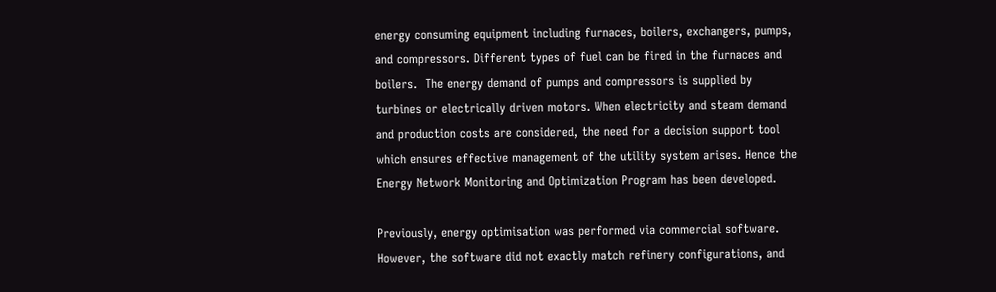energy consuming equipment including furnaces, boilers, exchangers, pumps, and compressors. Different types of fuel can be fired in the furnaces and boilers.  The energy demand of pumps and compressors is supplied by turbines or electrically driven motors. When electricity and steam demand and production costs are considered, the need for a decision support tool which ensures effective management of the utility system arises. Hence the Energy Network Monitoring and Optimization Program has been developed.

Previously, energy optimisation was performed via commercial software. However, the software did not exactly match refinery configurations, and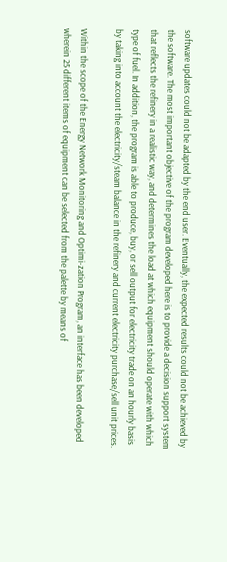software updates could not be adapted by the end user. Eventually, the expected results could not be achieved by the software. The most important objective of the program developed here is to provide a decision support system that reflects the refinery in a realistic way, and determines the load at which equipment should operate with which type of fuel. In addition, the program is able to produce, buy, or sell output for electricity trade on an hourly basis by taking into account the electricity/steam balance in the refinery and current electricity purchase/sell unit prices.

Within the scope of the Energy Network Monitoring and Optimi-zation Program, an interface has been developed wherein 25 different items of equipment can be selected from the palette by means of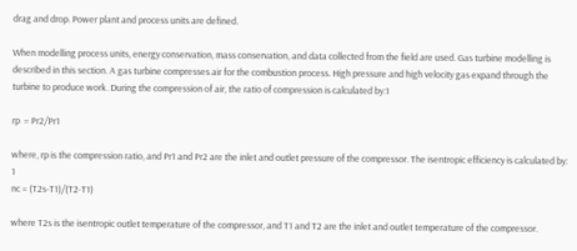drag and drop. Power plant and process units are defined.

When modelling process units, energy conservation, mass conservation, and data collected from the field are used. Gas turbine modelling is described in this section. A gas turbine compresses air for the combustion process. High pressure and high velocity gas expand through the turbine to produce work. During the compression of air, the ratio of compression is calculated by:1

rp  = Pr2/Pr1

where, rp is the compression ratio, and Pr1 and Pr2 are the inlet and outlet pressure of the compressor. The isentropic efficiency is calculated by: 1
nc = (T2s-T1)/(T2-T1)

where T2s is the isentropic outlet temperature of the compressor, and T1 and T2 are the inlet and outlet temperature of the compressor.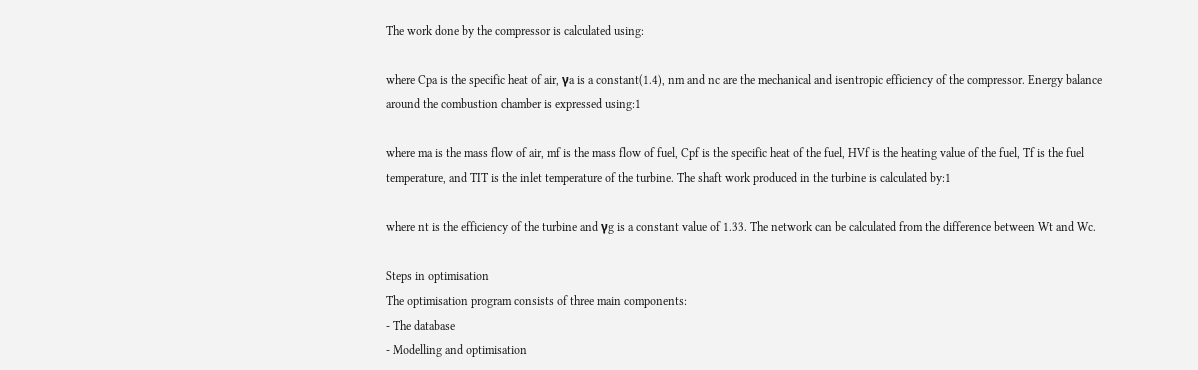The work done by the compressor is calculated using:

where Cpa is the specific heat of air, γa is a constant(1.4), nm and nc are the mechanical and isentropic efficiency of the compressor. Energy balance around the combustion chamber is expressed using:1

where ma is the mass flow of air, mf is the mass flow of fuel, Cpf is the specific heat of the fuel, HVf is the heating value of the fuel, Tf is the fuel temperature, and TIT is the inlet temperature of the turbine. The shaft work produced in the turbine is calculated by:1

where nt is the efficiency of the turbine and γg is a constant value of 1.33. The network can be calculated from the difference between Wt and Wc.

Steps in optimisation
The optimisation program consists of three main components:
- The database
- Modelling and optimisation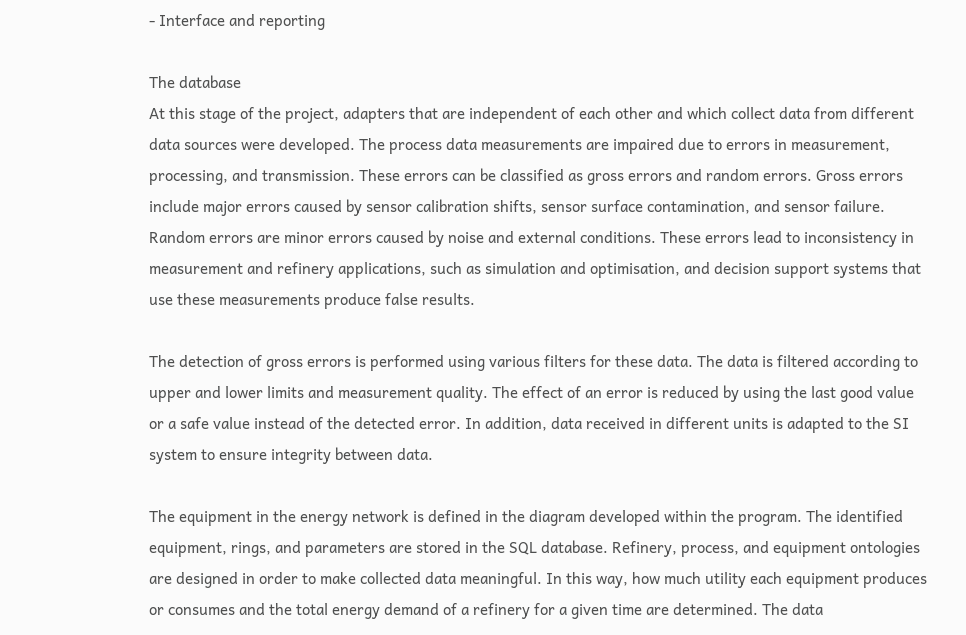- Interface and reporting

The database
At this stage of the project, adapters that are independent of each other and which collect data from different data sources were developed. The process data measurements are impaired due to errors in measurement, processing, and transmission. These errors can be classified as gross errors and random errors. Gross errors include major errors caused by sensor calibration shifts, sensor surface contamination, and sensor failure. Random errors are minor errors caused by noise and external conditions. These errors lead to inconsistency in measurement and refinery applications, such as simulation and optimisation, and decision support systems that use these measurements produce false results.

The detection of gross errors is performed using various filters for these data. The data is filtered according to upper and lower limits and measurement quality. The effect of an error is reduced by using the last good value or a safe value instead of the detected error. In addition, data received in different units is adapted to the SI system to ensure integrity between data.

The equipment in the energy network is defined in the diagram developed within the program. The identified equipment, rings, and parameters are stored in the SQL database. Refinery, process, and equipment ontologies are designed in order to make collected data meaningful. In this way, how much utility each equipment produces or consumes and the total energy demand of a refinery for a given time are determined. The data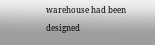warehouse had been designed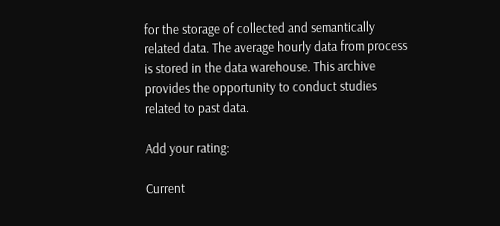for the storage of collected and semantically related data. The average hourly data from process is stored in the data warehouse. This archive provides the opportunity to conduct studies related to past data.

Add your rating:

Current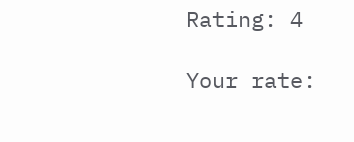Rating: 4

Your rate: